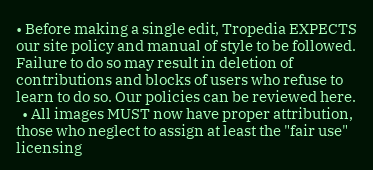• Before making a single edit, Tropedia EXPECTS our site policy and manual of style to be followed. Failure to do so may result in deletion of contributions and blocks of users who refuse to learn to do so. Our policies can be reviewed here.
  • All images MUST now have proper attribution, those who neglect to assign at least the "fair use" licensing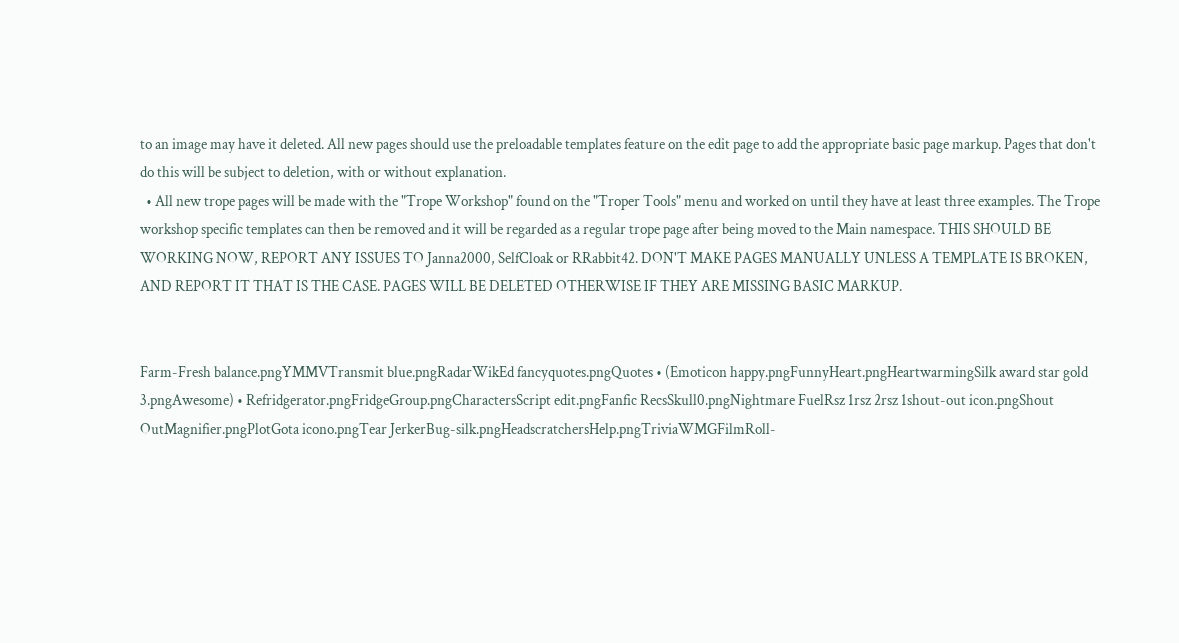to an image may have it deleted. All new pages should use the preloadable templates feature on the edit page to add the appropriate basic page markup. Pages that don't do this will be subject to deletion, with or without explanation.
  • All new trope pages will be made with the "Trope Workshop" found on the "Troper Tools" menu and worked on until they have at least three examples. The Trope workshop specific templates can then be removed and it will be regarded as a regular trope page after being moved to the Main namespace. THIS SHOULD BE WORKING NOW, REPORT ANY ISSUES TO Janna2000, SelfCloak or RRabbit42. DON'T MAKE PAGES MANUALLY UNLESS A TEMPLATE IS BROKEN, AND REPORT IT THAT IS THE CASE. PAGES WILL BE DELETED OTHERWISE IF THEY ARE MISSING BASIC MARKUP.


Farm-Fresh balance.pngYMMVTransmit blue.pngRadarWikEd fancyquotes.pngQuotes • (Emoticon happy.pngFunnyHeart.pngHeartwarmingSilk award star gold 3.pngAwesome) • Refridgerator.pngFridgeGroup.pngCharactersScript edit.pngFanfic RecsSkull0.pngNightmare FuelRsz 1rsz 2rsz 1shout-out icon.pngShout OutMagnifier.pngPlotGota icono.pngTear JerkerBug-silk.pngHeadscratchersHelp.pngTriviaWMGFilmRoll-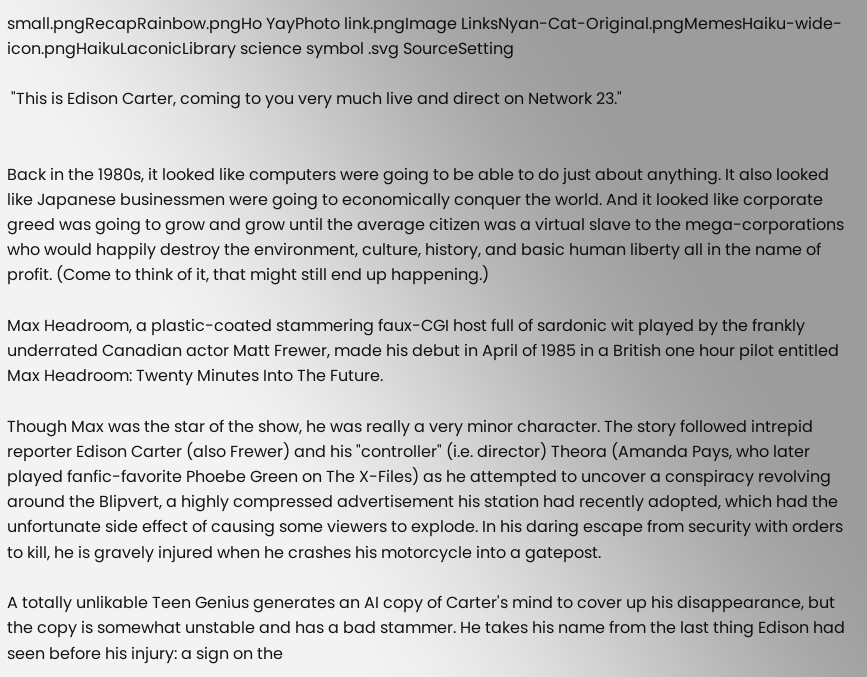small.pngRecapRainbow.pngHo YayPhoto link.pngImage LinksNyan-Cat-Original.pngMemesHaiku-wide-icon.pngHaikuLaconicLibrary science symbol .svg SourceSetting

 "This is Edison Carter, coming to you very much live and direct on Network 23."


Back in the 1980s, it looked like computers were going to be able to do just about anything. It also looked like Japanese businessmen were going to economically conquer the world. And it looked like corporate greed was going to grow and grow until the average citizen was a virtual slave to the mega-corporations who would happily destroy the environment, culture, history, and basic human liberty all in the name of profit. (Come to think of it, that might still end up happening.)

Max Headroom, a plastic-coated stammering faux-CGI host full of sardonic wit played by the frankly underrated Canadian actor Matt Frewer, made his debut in April of 1985 in a British one hour pilot entitled Max Headroom: Twenty Minutes Into The Future.

Though Max was the star of the show, he was really a very minor character. The story followed intrepid reporter Edison Carter (also Frewer) and his "controller" (i.e. director) Theora (Amanda Pays, who later played fanfic-favorite Phoebe Green on The X-Files) as he attempted to uncover a conspiracy revolving around the Blipvert, a highly compressed advertisement his station had recently adopted, which had the unfortunate side effect of causing some viewers to explode. In his daring escape from security with orders to kill, he is gravely injured when he crashes his motorcycle into a gatepost.

A totally unlikable Teen Genius generates an AI copy of Carter's mind to cover up his disappearance, but the copy is somewhat unstable and has a bad stammer. He takes his name from the last thing Edison had seen before his injury: a sign on the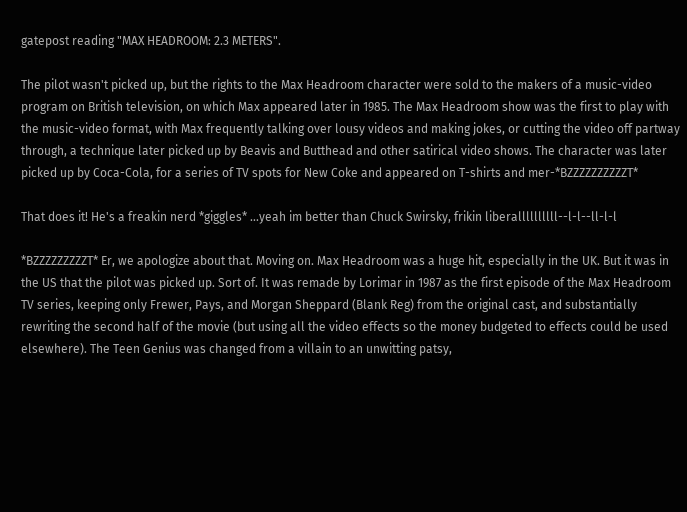gatepost reading "MAX HEADROOM: 2.3 METERS".

The pilot wasn't picked up, but the rights to the Max Headroom character were sold to the makers of a music-video program on British television, on which Max appeared later in 1985. The Max Headroom show was the first to play with the music-video format, with Max frequently talking over lousy videos and making jokes, or cutting the video off partway through, a technique later picked up by Beavis and Butthead and other satirical video shows. The character was later picked up by Coca-Cola, for a series of TV spots for New Coke and appeared on T-shirts and mer-*BZZZZZZZZZZT*

That does it! He's a freakin nerd *giggles* ...yeah im better than Chuck Swirsky, frikin liberallllllllll--l-l--ll-l-l

*BZZZZZZZZZT* Er, we apologize about that. Moving on. Max Headroom was a huge hit, especially in the UK. But it was in the US that the pilot was picked up. Sort of. It was remade by Lorimar in 1987 as the first episode of the Max Headroom TV series, keeping only Frewer, Pays, and Morgan Sheppard (Blank Reg) from the original cast, and substantially rewriting the second half of the movie (but using all the video effects so the money budgeted to effects could be used elsewhere). The Teen Genius was changed from a villain to an unwitting patsy,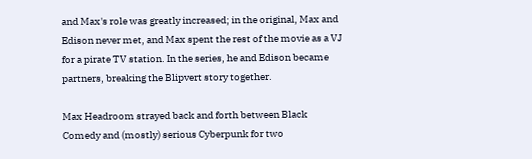and Max's role was greatly increased; in the original, Max and Edison never met, and Max spent the rest of the movie as a VJ for a pirate TV station. In the series, he and Edison became partners, breaking the Blipvert story together.

Max Headroom strayed back and forth between Black Comedy and (mostly) serious Cyberpunk for two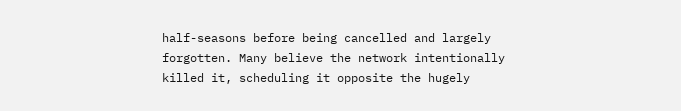half-seasons before being cancelled and largely forgotten. Many believe the network intentionally killed it, scheduling it opposite the hugely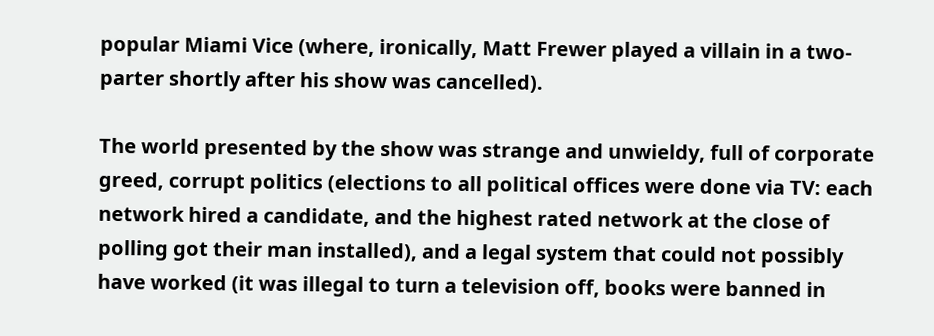popular Miami Vice (where, ironically, Matt Frewer played a villain in a two-parter shortly after his show was cancelled).

The world presented by the show was strange and unwieldy, full of corporate greed, corrupt politics (elections to all political offices were done via TV: each network hired a candidate, and the highest rated network at the close of polling got their man installed), and a legal system that could not possibly have worked (it was illegal to turn a television off, books were banned in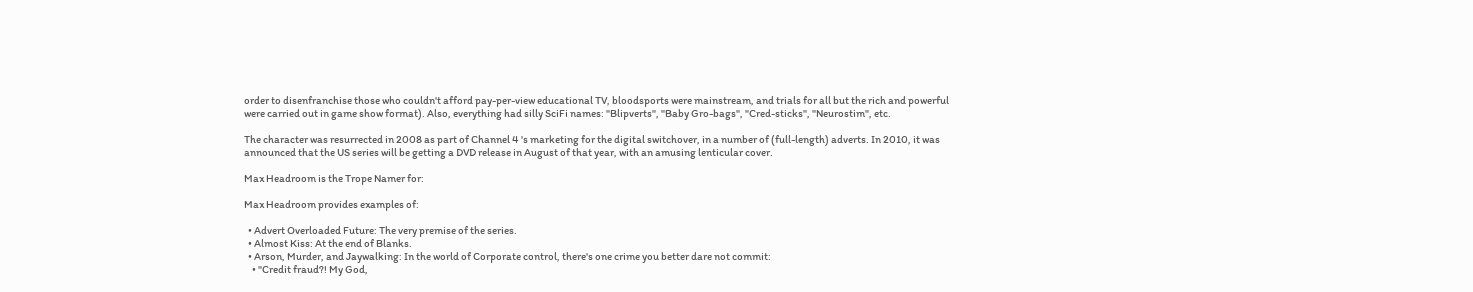order to disenfranchise those who couldn't afford pay-per-view educational TV, bloodsports were mainstream, and trials for all but the rich and powerful were carried out in game show format). Also, everything had silly SciFi names: "Blipverts", "Baby Gro-bags", "Cred-sticks", "Neurostim", etc.

The character was resurrected in 2008 as part of Channel 4 's marketing for the digital switchover, in a number of (full-length) adverts. In 2010, it was announced that the US series will be getting a DVD release in August of that year, with an amusing lenticular cover.

Max Headroom is the Trope Namer for:

Max Headroom provides examples of:

  • Advert Overloaded Future: The very premise of the series.
  • Almost Kiss: At the end of Blanks.
  • Arson, Murder, and Jaywalking: In the world of Corporate control, there's one crime you better dare not commit:
    • "Credit fraud?! My God,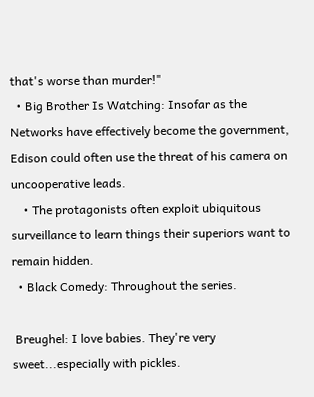that's worse than murder!"
  • Big Brother Is Watching: Insofar as the Networks have effectively become the government, Edison could often use the threat of his camera on uncooperative leads.
    • The protagonists often exploit ubiquitous surveillance to learn things their superiors want to remain hidden.
  • Black Comedy: Throughout the series.

 Breughel: I love babies. They're very sweet...especially with pickles.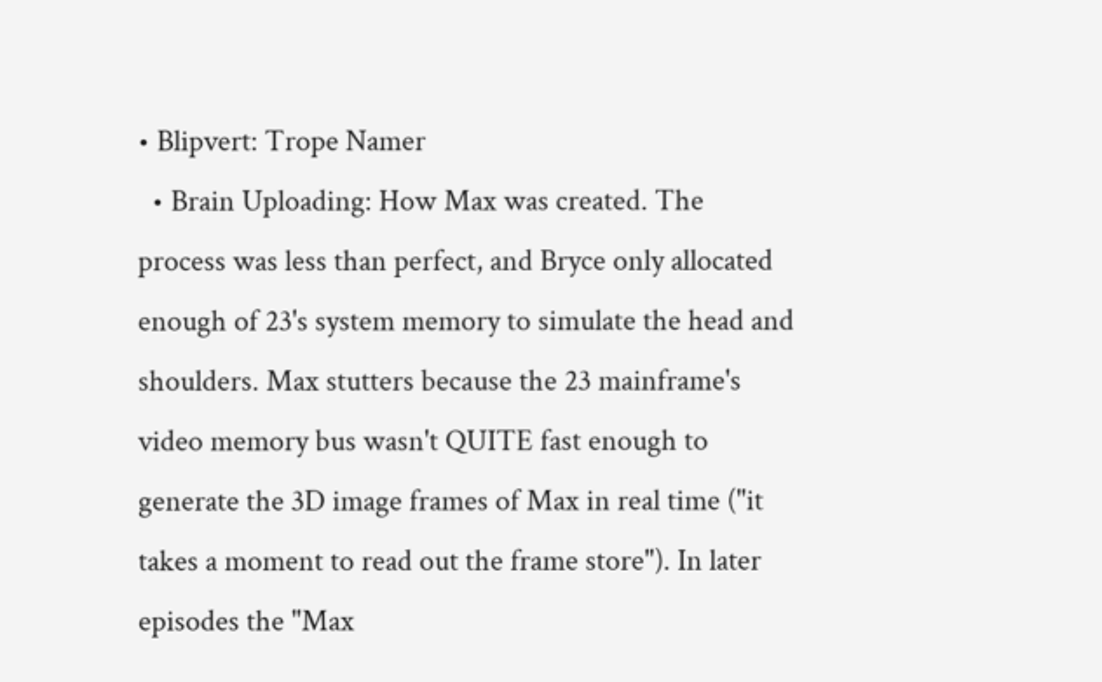• Blipvert: Trope Namer
  • Brain Uploading: How Max was created. The process was less than perfect, and Bryce only allocated enough of 23's system memory to simulate the head and shoulders. Max stutters because the 23 mainframe's video memory bus wasn't QUITE fast enough to generate the 3D image frames of Max in real time ("it takes a moment to read out the frame store"). In later episodes the "Max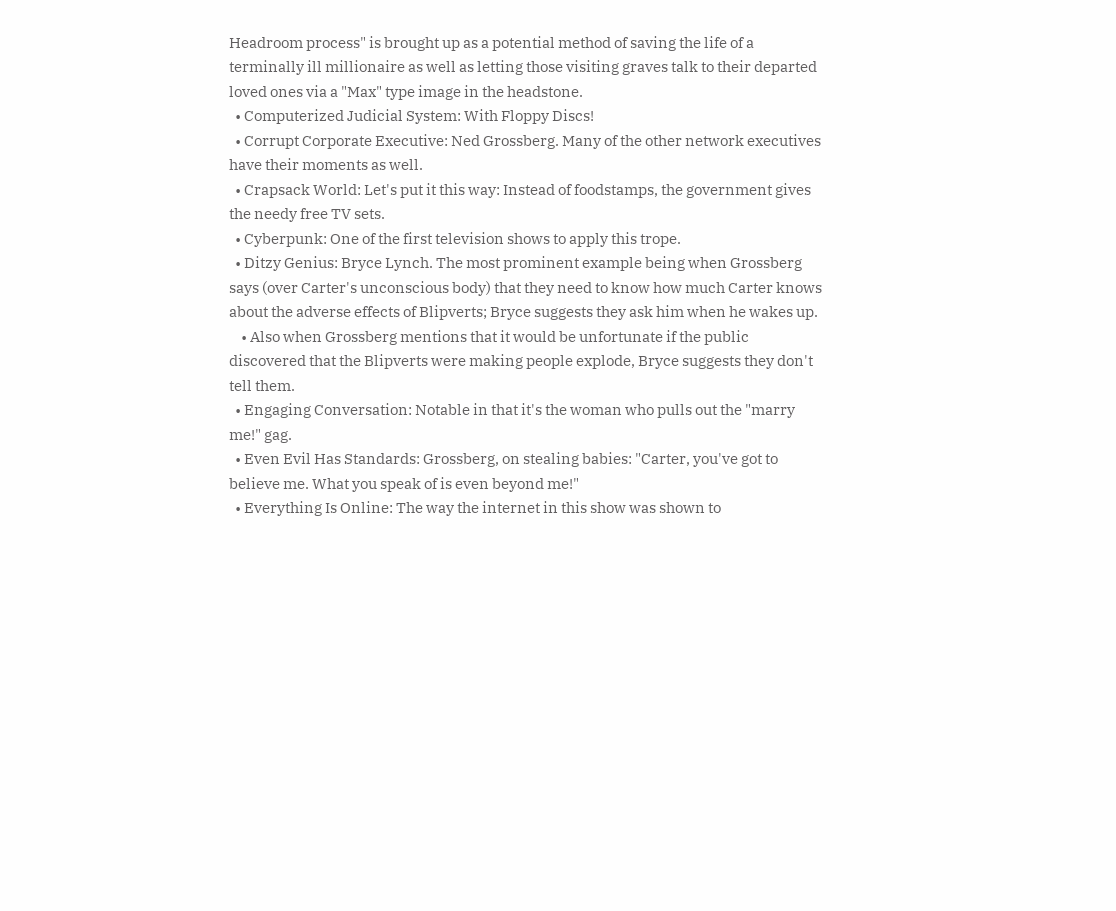Headroom process" is brought up as a potential method of saving the life of a terminally ill millionaire as well as letting those visiting graves talk to their departed loved ones via a "Max" type image in the headstone.
  • Computerized Judicial System: With Floppy Discs!
  • Corrupt Corporate Executive: Ned Grossberg. Many of the other network executives have their moments as well.
  • Crapsack World: Let's put it this way: Instead of foodstamps, the government gives the needy free TV sets.
  • Cyberpunk: One of the first television shows to apply this trope.
  • Ditzy Genius: Bryce Lynch. The most prominent example being when Grossberg says (over Carter's unconscious body) that they need to know how much Carter knows about the adverse effects of Blipverts; Bryce suggests they ask him when he wakes up.
    • Also when Grossberg mentions that it would be unfortunate if the public discovered that the Blipverts were making people explode, Bryce suggests they don't tell them.
  • Engaging Conversation: Notable in that it's the woman who pulls out the "marry me!" gag.
  • Even Evil Has Standards: Grossberg, on stealing babies: "Carter, you've got to believe me. What you speak of is even beyond me!"
  • Everything Is Online: The way the internet in this show was shown to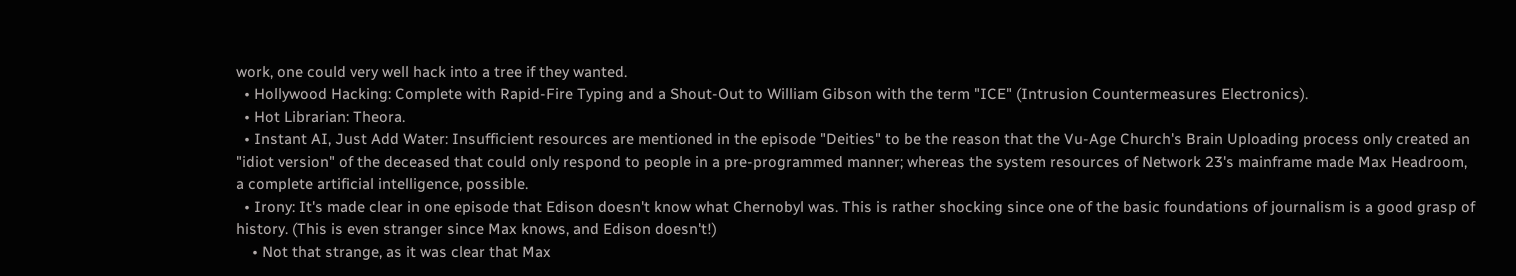work, one could very well hack into a tree if they wanted.
  • Hollywood Hacking: Complete with Rapid-Fire Typing and a Shout-Out to William Gibson with the term "ICE" (Intrusion Countermeasures Electronics).
  • Hot Librarian: Theora.
  • Instant AI, Just Add Water: Insufficient resources are mentioned in the episode "Deities" to be the reason that the Vu-Age Church's Brain Uploading process only created an "idiot version" of the deceased that could only respond to people in a pre-programmed manner; whereas the system resources of Network 23's mainframe made Max Headroom, a complete artificial intelligence, possible.
  • Irony: It's made clear in one episode that Edison doesn't know what Chernobyl was. This is rather shocking since one of the basic foundations of journalism is a good grasp of history. (This is even stranger since Max knows, and Edison doesn't!)
    • Not that strange, as it was clear that Max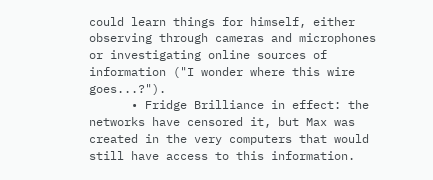could learn things for himself, either observing through cameras and microphones or investigating online sources of information ("I wonder where this wire goes...?").
      • Fridge Brilliance in effect: the networks have censored it, but Max was created in the very computers that would still have access to this information.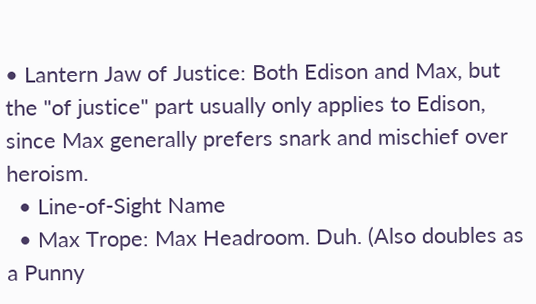• Lantern Jaw of Justice: Both Edison and Max, but the "of justice" part usually only applies to Edison, since Max generally prefers snark and mischief over heroism.
  • Line-of-Sight Name
  • Max Trope: Max Headroom. Duh. (Also doubles as a Punny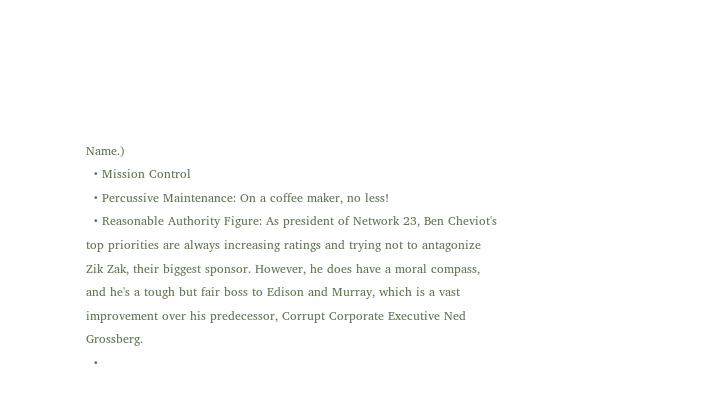Name.)
  • Mission Control
  • Percussive Maintenance: On a coffee maker, no less!
  • Reasonable Authority Figure: As president of Network 23, Ben Cheviot's top priorities are always increasing ratings and trying not to antagonize Zik Zak, their biggest sponsor. However, he does have a moral compass, and he's a tough but fair boss to Edison and Murray, which is a vast improvement over his predecessor, Corrupt Corporate Executive Ned Grossberg.
  •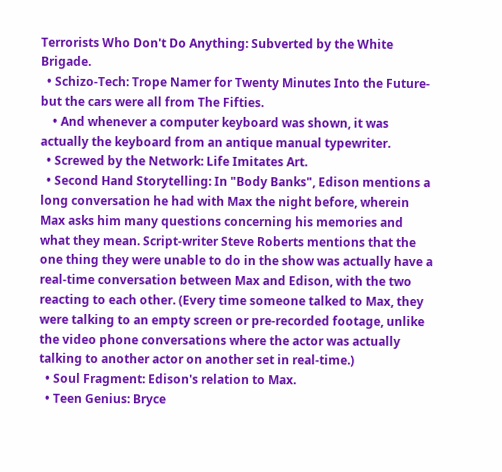Terrorists Who Don't Do Anything: Subverted by the White Brigade.
  • Schizo-Tech: Trope Namer for Twenty Minutes Into the Future- but the cars were all from The Fifties.
    • And whenever a computer keyboard was shown, it was actually the keyboard from an antique manual typewriter.
  • Screwed by the Network: Life Imitates Art.
  • Second Hand Storytelling: In "Body Banks", Edison mentions a long conversation he had with Max the night before, wherein Max asks him many questions concerning his memories and what they mean. Script-writer Steve Roberts mentions that the one thing they were unable to do in the show was actually have a real-time conversation between Max and Edison, with the two reacting to each other. (Every time someone talked to Max, they were talking to an empty screen or pre-recorded footage, unlike the video phone conversations where the actor was actually talking to another actor on another set in real-time.)
  • Soul Fragment: Edison's relation to Max.
  • Teen Genius: Bryce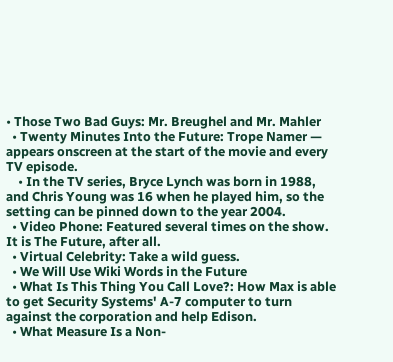• Those Two Bad Guys: Mr. Breughel and Mr. Mahler
  • Twenty Minutes Into the Future: Trope Namer — appears onscreen at the start of the movie and every TV episode.
    • In the TV series, Bryce Lynch was born in 1988, and Chris Young was 16 when he played him, so the setting can be pinned down to the year 2004.
  • Video Phone: Featured several times on the show. It is The Future, after all.
  • Virtual Celebrity: Take a wild guess.
  • We Will Use Wiki Words in the Future
  • What Is This Thing You Call Love?: How Max is able to get Security Systems' A-7 computer to turn against the corporation and help Edison.
  • What Measure Is a Non-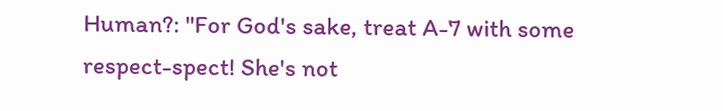Human?: "For God's sake, treat A-7 with some respect-spect! She's not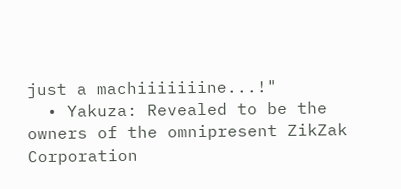just a machiiiiiiine...!"
  • Yakuza: Revealed to be the owners of the omnipresent ZikZak Corporation